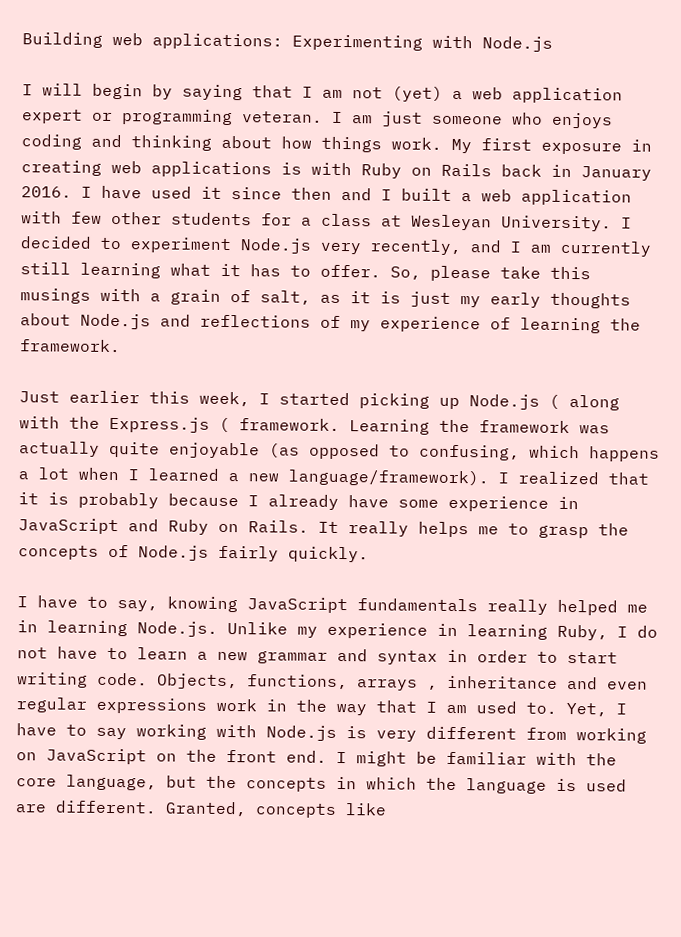Building web applications: Experimenting with Node.js

I will begin by saying that I am not (yet) a web application expert or programming veteran. I am just someone who enjoys coding and thinking about how things work. My first exposure in creating web applications is with Ruby on Rails back in January 2016. I have used it since then and I built a web application with few other students for a class at Wesleyan University. I decided to experiment Node.js very recently, and I am currently still learning what it has to offer. So, please take this musings with a grain of salt, as it is just my early thoughts about Node.js and reflections of my experience of learning the framework.

Just earlier this week, I started picking up Node.js ( along with the Express.js ( framework. Learning the framework was actually quite enjoyable (as opposed to confusing, which happens a lot when I learned a new language/framework). I realized that it is probably because I already have some experience in JavaScript and Ruby on Rails. It really helps me to grasp the concepts of Node.js fairly quickly.

I have to say, knowing JavaScript fundamentals really helped me in learning Node.js. Unlike my experience in learning Ruby, I do not have to learn a new grammar and syntax in order to start writing code. Objects, functions, arrays , inheritance and even regular expressions work in the way that I am used to. Yet, I have to say working with Node.js is very different from working on JavaScript on the front end. I might be familiar with the core language, but the concepts in which the language is used are different. Granted, concepts like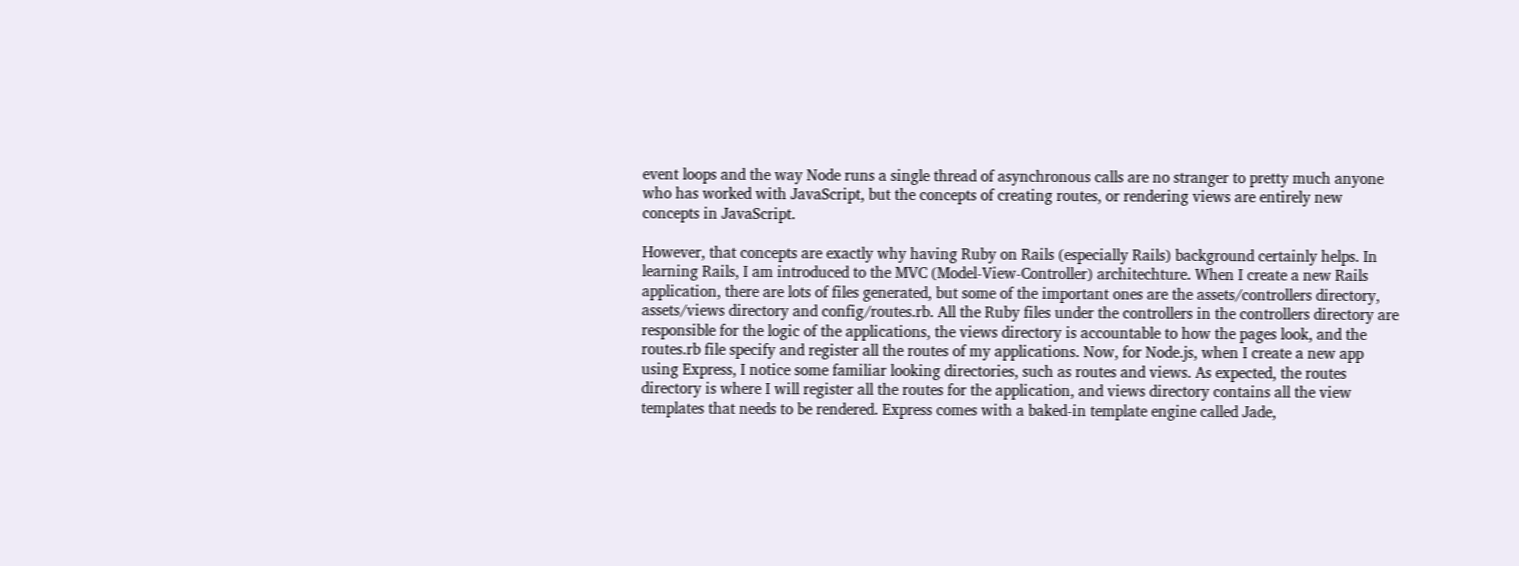event loops and the way Node runs a single thread of asynchronous calls are no stranger to pretty much anyone who has worked with JavaScript, but the concepts of creating routes, or rendering views are entirely new concepts in JavaScript.

However, that concepts are exactly why having Ruby on Rails (especially Rails) background certainly helps. In learning Rails, I am introduced to the MVC (Model-View-Controller) architechture. When I create a new Rails application, there are lots of files generated, but some of the important ones are the assets/controllers directory, assets/views directory and config/routes.rb. All the Ruby files under the controllers in the controllers directory are responsible for the logic of the applications, the views directory is accountable to how the pages look, and the routes.rb file specify and register all the routes of my applications. Now, for Node.js, when I create a new app using Express, I notice some familiar looking directories, such as routes and views. As expected, the routes directory is where I will register all the routes for the application, and views directory contains all the view templates that needs to be rendered. Express comes with a baked-in template engine called Jade,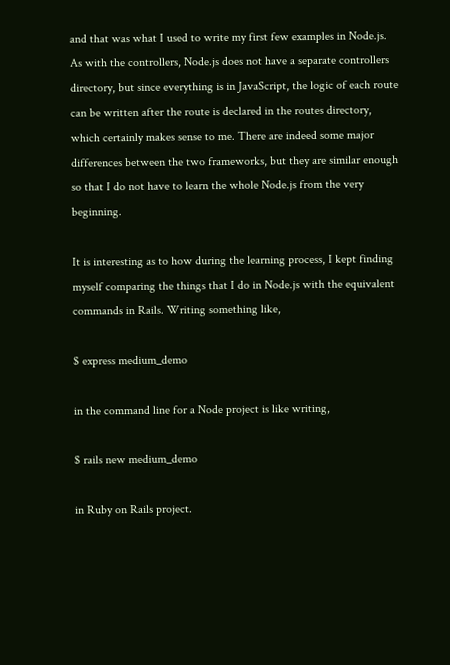and that was what I used to write my first few examples in Node.js. As with the controllers, Node.js does not have a separate controllers directory, but since everything is in JavaScript, the logic of each route can be written after the route is declared in the routes directory, which certainly makes sense to me. There are indeed some major differences between the two frameworks, but they are similar enough so that I do not have to learn the whole Node.js from the very beginning.

It is interesting as to how during the learning process, I kept finding myself comparing the things that I do in Node.js with the equivalent commands in Rails. Writing something like,

$ express medium_demo

in the command line for a Node project is like writing,

$ rails new medium_demo

in Ruby on Rails project.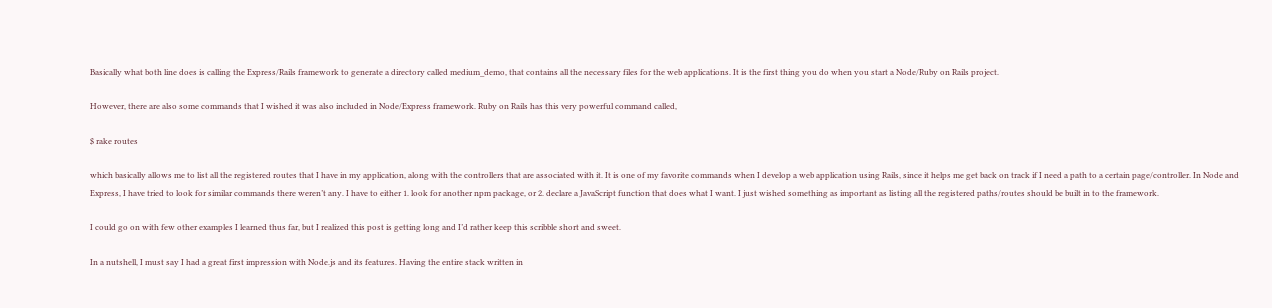Basically what both line does is calling the Express/Rails framework to generate a directory called medium_demo, that contains all the necessary files for the web applications. It is the first thing you do when you start a Node/Ruby on Rails project.

However, there are also some commands that I wished it was also included in Node/Express framework. Ruby on Rails has this very powerful command called,

$ rake routes

which basically allows me to list all the registered routes that I have in my application, along with the controllers that are associated with it. It is one of my favorite commands when I develop a web application using Rails, since it helps me get back on track if I need a path to a certain page/controller. In Node and Express, I have tried to look for similar commands there weren’t any. I have to either 1. look for another npm package, or 2. declare a JavaScript function that does what I want. I just wished something as important as listing all the registered paths/routes should be built in to the framework.

I could go on with few other examples I learned thus far, but I realized this post is getting long and I’d rather keep this scribble short and sweet.

In a nutshell, I must say I had a great first impression with Node.js and its features. Having the entire stack written in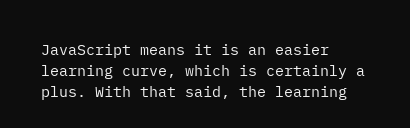JavaScript means it is an easier learning curve, which is certainly a plus. With that said, the learning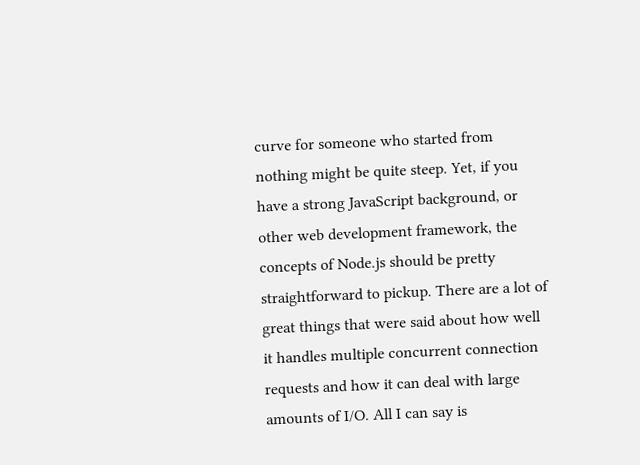curve for someone who started from nothing might be quite steep. Yet, if you have a strong JavaScript background, or other web development framework, the concepts of Node.js should be pretty straightforward to pickup. There are a lot of great things that were said about how well it handles multiple concurrent connection requests and how it can deal with large amounts of I/O. All I can say is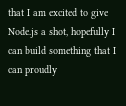that I am excited to give Node.js a shot, hopefully I can build something that I can proudly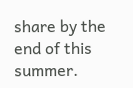share by the end of this summer.